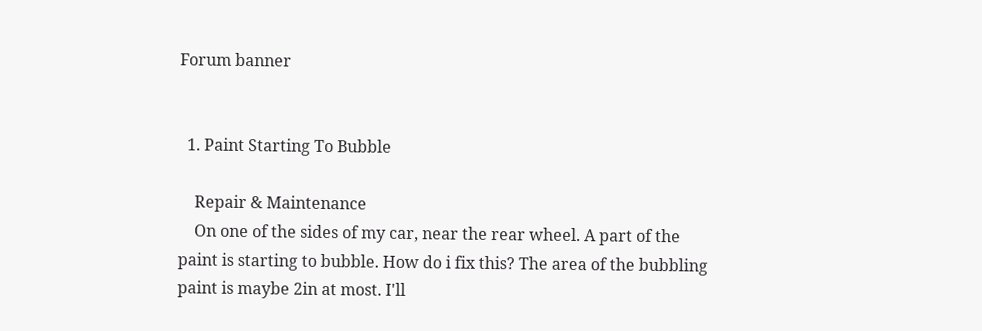Forum banner


  1. Paint Starting To Bubble

    Repair & Maintenance
    On one of the sides of my car, near the rear wheel. A part of the paint is starting to bubble. How do i fix this? The area of the bubbling paint is maybe 2in at most. I'll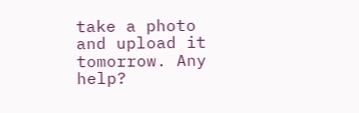take a photo and upload it tomorrow. Any help?